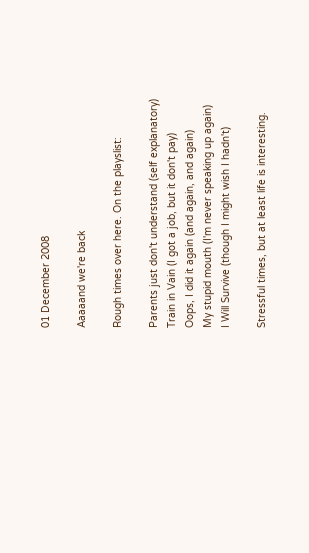01 December 2008

Aaaaand we're back

Rough times over here. On the playslist:

Parents just don't understand (self explanatory)
Train in Vain (I got a job, but it don't pay)
Oops, I did it again (and again, and again)
My stupid mouth (I'm never speaking up again)
I Will Survive (though I might wish I hadn't)

Stressful times, but at least life is interesting.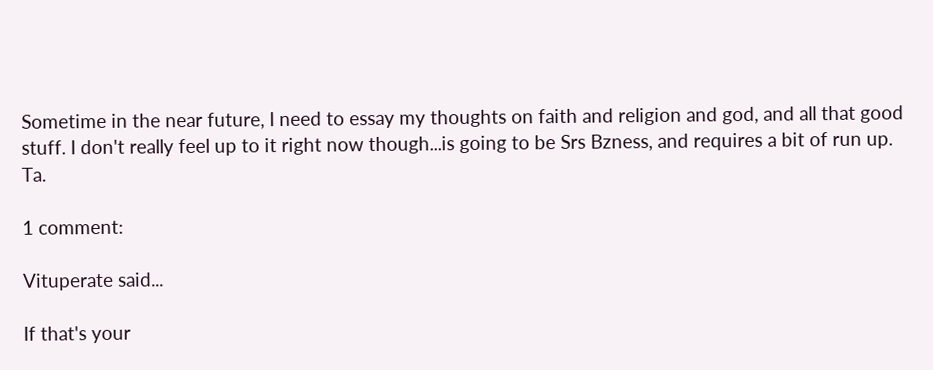Sometime in the near future, I need to essay my thoughts on faith and religion and god, and all that good stuff. I don't really feel up to it right now though...is going to be Srs Bzness, and requires a bit of run up. Ta.

1 comment:

Vituperate said...

If that's your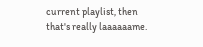current playlist, then that's really laaaaaame.